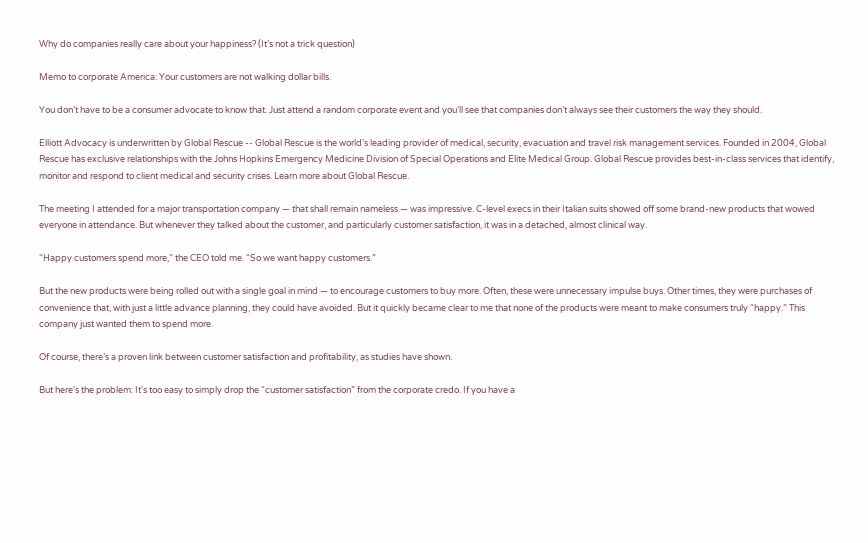Why do companies really care about your happiness? (It’s not a trick question)

Memo to corporate America: Your customers are not walking dollar bills.

You don’t have to be a consumer advocate to know that. Just attend a random corporate event and you’ll see that companies don’t always see their customers the way they should.

Elliott Advocacy is underwritten by Global Rescue -- Global Rescue is the world’s leading provider of medical, security, evacuation and travel risk management services. Founded in 2004, Global Rescue has exclusive relationships with the Johns Hopkins Emergency Medicine Division of Special Operations and Elite Medical Group. Global Rescue provides best-in-class services that identify, monitor and respond to client medical and security crises. Learn more about Global Rescue.

The meeting I attended for a major transportation company — that shall remain nameless — was impressive. C-level execs in their Italian suits showed off some brand-new products that wowed everyone in attendance. But whenever they talked about the customer, and particularly customer satisfaction, it was in a detached, almost clinical way.

“Happy customers spend more,” the CEO told me. “So we want happy customers.”

But the new products were being rolled out with a single goal in mind — to encourage customers to buy more. Often, these were unnecessary impulse buys. Other times, they were purchases of convenience that, with just a little advance planning, they could have avoided. But it quickly became clear to me that none of the products were meant to make consumers truly “happy.” This company just wanted them to spend more.

Of course, there’s a proven link between customer satisfaction and profitability, as studies have shown.

But here’s the problem: It’s too easy to simply drop the “customer satisfaction” from the corporate credo. If you have a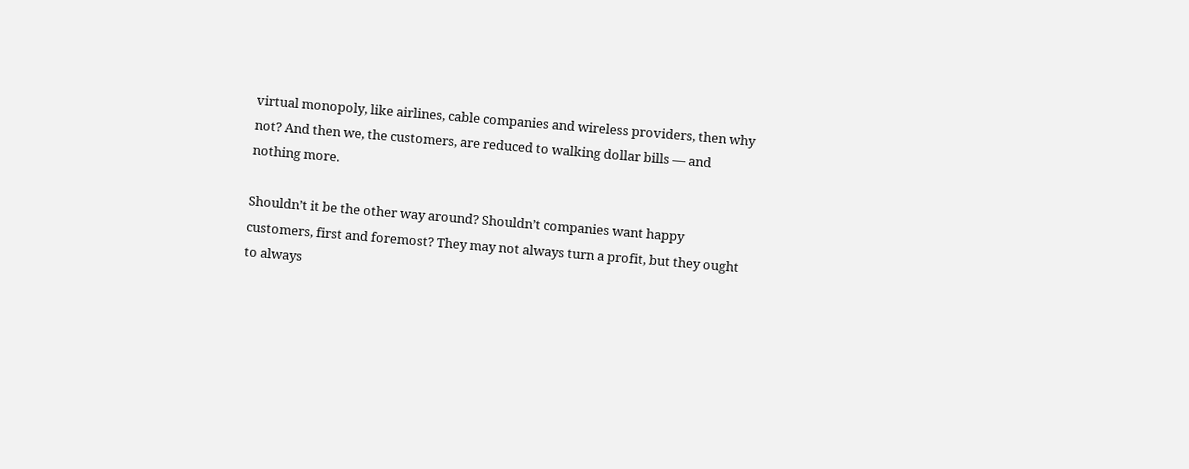virtual monopoly, like airlines, cable companies and wireless providers, then why not? And then we, the customers, are reduced to walking dollar bills — and nothing more.

Shouldn’t it be the other way around? Shouldn’t companies want happy customers, first and foremost? They may not always turn a profit, but they ought to always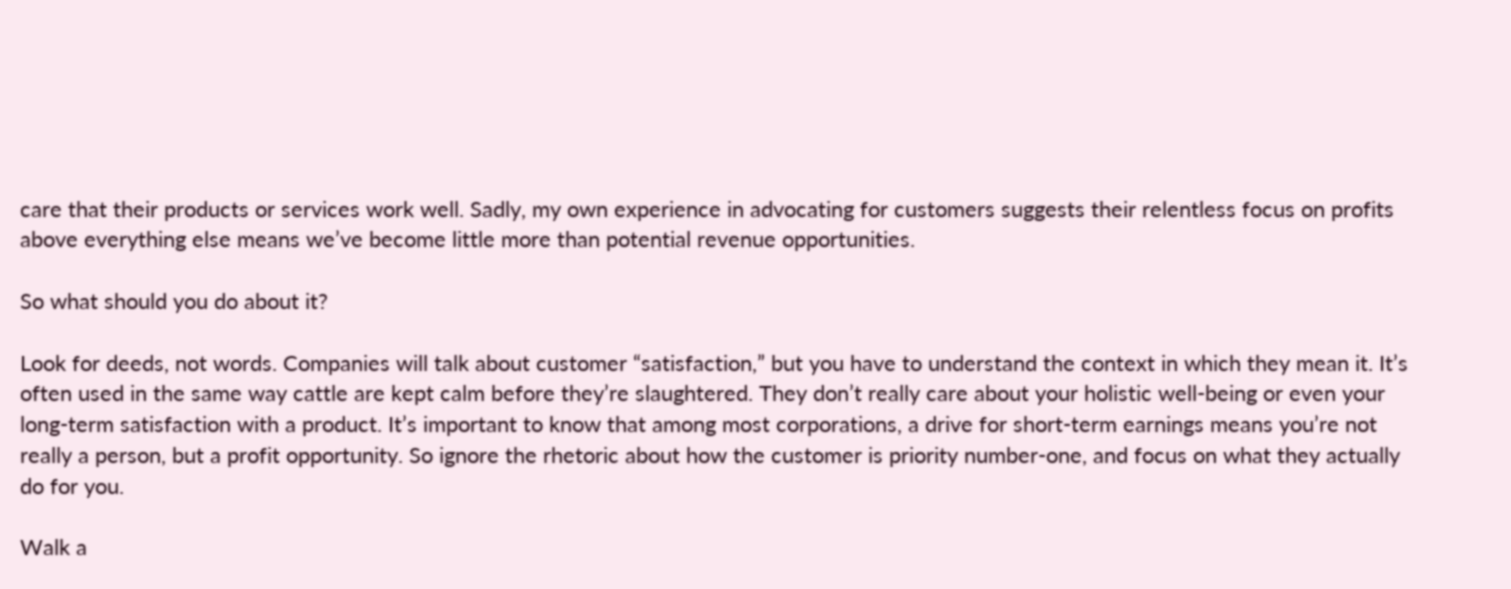care that their products or services work well. Sadly, my own experience in advocating for customers suggests their relentless focus on profits above everything else means we’ve become little more than potential revenue opportunities.

So what should you do about it?

Look for deeds, not words. Companies will talk about customer “satisfaction,” but you have to understand the context in which they mean it. It’s often used in the same way cattle are kept calm before they’re slaughtered. They don’t really care about your holistic well-being or even your long-term satisfaction with a product. It’s important to know that among most corporations, a drive for short-term earnings means you’re not really a person, but a profit opportunity. So ignore the rhetoric about how the customer is priority number-one, and focus on what they actually do for you.

Walk a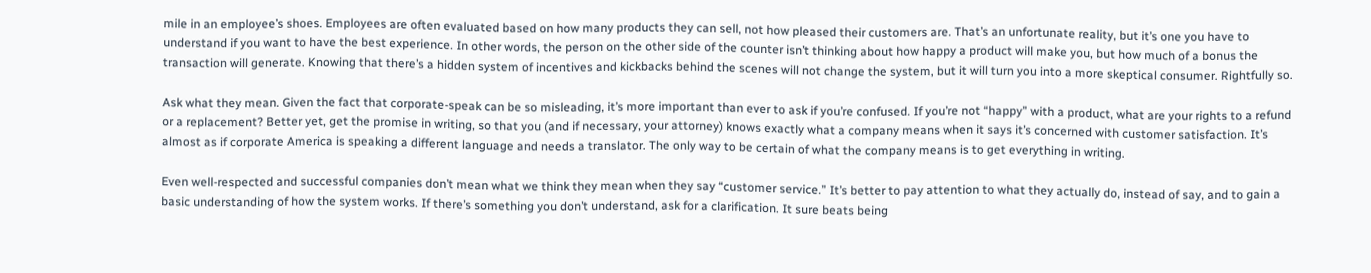mile in an employee’s shoes. Employees are often evaluated based on how many products they can sell, not how pleased their customers are. That’s an unfortunate reality, but it’s one you have to understand if you want to have the best experience. In other words, the person on the other side of the counter isn’t thinking about how happy a product will make you, but how much of a bonus the transaction will generate. Knowing that there’s a hidden system of incentives and kickbacks behind the scenes will not change the system, but it will turn you into a more skeptical consumer. Rightfully so.

Ask what they mean. Given the fact that corporate-speak can be so misleading, it’s more important than ever to ask if you’re confused. If you’re not “happy” with a product, what are your rights to a refund or a replacement? Better yet, get the promise in writing, so that you (and if necessary, your attorney) knows exactly what a company means when it says it’s concerned with customer satisfaction. It’s almost as if corporate America is speaking a different language and needs a translator. The only way to be certain of what the company means is to get everything in writing.

Even well-respected and successful companies don’t mean what we think they mean when they say “customer service.” It’s better to pay attention to what they actually do, instead of say, and to gain a basic understanding of how the system works. If there’s something you don’t understand, ask for a clarification. It sure beats being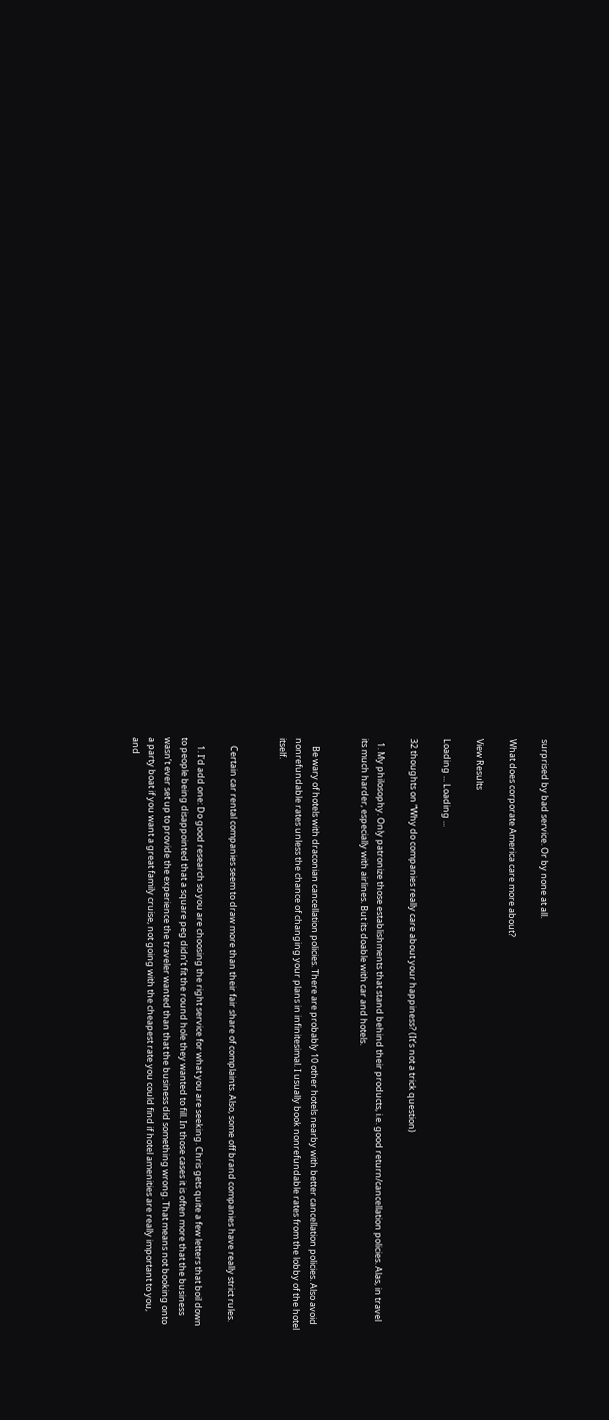surprised by bad service. Or by none at all.

What does corporate America care more about?

View Results

Loading ... Loading ...

32 thoughts on “Why do companies really care about your happiness? (It’s not a trick question)

  1. My philosophy. Only patronize those establishments that stand behind their products, i.e. good return/cancellation policies. Alas, in travel its much harder, especially with airlines. But its doable with car and hotels.


    Be wary of hotels with draconian cancellation policies. There are probably 10 other hotels nearby with better cancellation policies. Also avoid nonrefundable rates unless the chance of changing your plans in infinitesimal. I usually book nonrefundable rates from the lobby of the hotel itself.


    Certain car rental companies seem to draw more than their fair share of complaints. Also, some off brand companies have really strict rules.

    1. I’d add one: Do good research so you are choosing the right service for what you are seeking. Chris gets quite a few letters that boil down to people being disappointed that a square peg didn’t fit the round hole they wanted to fill. In those cases it is often more that the business wasn’t ever set up to provide the experience the traveler wanted than that the business did something wrong. That means not booking onto a party boat if you want a great family cruise, not going with the cheapest rate you could find if hotel amenities are really important to you, and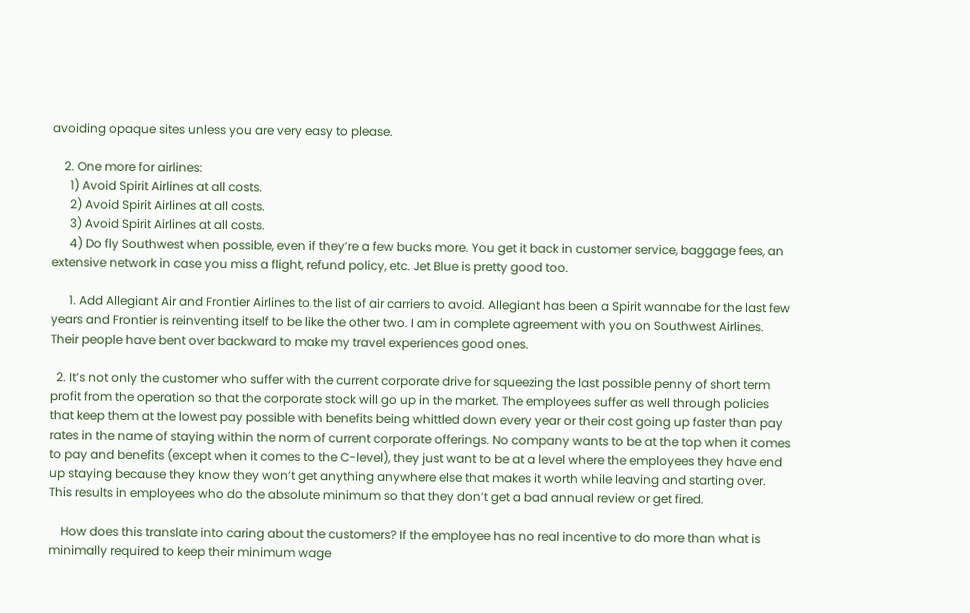avoiding opaque sites unless you are very easy to please.

    2. One more for airlines:
      1) Avoid Spirit Airlines at all costs.
      2) Avoid Spirit Airlines at all costs.
      3) Avoid Spirit Airlines at all costs.
      4) Do fly Southwest when possible, even if they’re a few bucks more. You get it back in customer service, baggage fees, an extensive network in case you miss a flight, refund policy, etc. Jet Blue is pretty good too.

      1. Add Allegiant Air and Frontier Airlines to the list of air carriers to avoid. Allegiant has been a Spirit wannabe for the last few years and Frontier is reinventing itself to be like the other two. I am in complete agreement with you on Southwest Airlines. Their people have bent over backward to make my travel experiences good ones.

  2. It’s not only the customer who suffer with the current corporate drive for squeezing the last possible penny of short term profit from the operation so that the corporate stock will go up in the market. The employees suffer as well through policies that keep them at the lowest pay possible with benefits being whittled down every year or their cost going up faster than pay rates in the name of staying within the norm of current corporate offerings. No company wants to be at the top when it comes to pay and benefits (except when it comes to the C-level), they just want to be at a level where the employees they have end up staying because they know they won’t get anything anywhere else that makes it worth while leaving and starting over. This results in employees who do the absolute minimum so that they don’t get a bad annual review or get fired.

    How does this translate into caring about the customers? If the employee has no real incentive to do more than what is minimally required to keep their minimum wage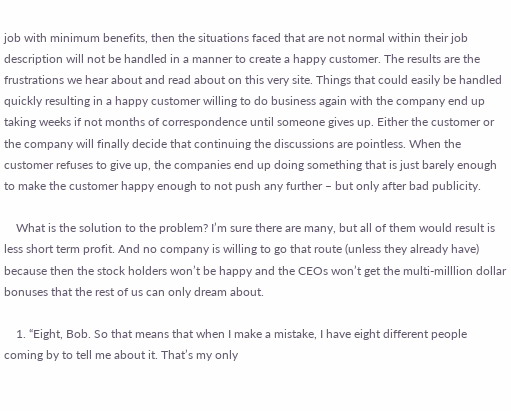job with minimum benefits, then the situations faced that are not normal within their job description will not be handled in a manner to create a happy customer. The results are the frustrations we hear about and read about on this very site. Things that could easily be handled quickly resulting in a happy customer willing to do business again with the company end up taking weeks if not months of correspondence until someone gives up. Either the customer or the company will finally decide that continuing the discussions are pointless. When the customer refuses to give up, the companies end up doing something that is just barely enough to make the customer happy enough to not push any further – but only after bad publicity.

    What is the solution to the problem? I’m sure there are many, but all of them would result is less short term profit. And no company is willing to go that route (unless they already have) because then the stock holders won’t be happy and the CEOs won’t get the multi-milllion dollar bonuses that the rest of us can only dream about.

    1. “Eight, Bob. So that means that when I make a mistake, I have eight different people coming by to tell me about it. That’s my only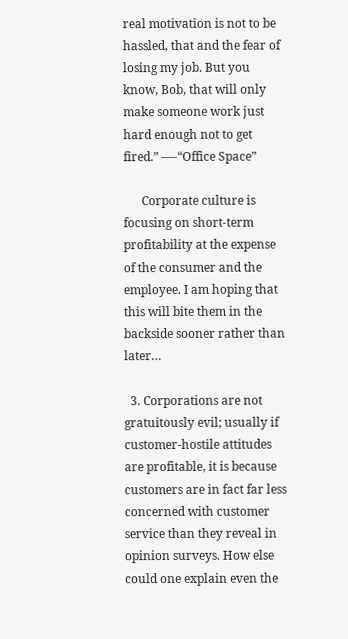real motivation is not to be hassled, that and the fear of losing my job. But you know, Bob, that will only make someone work just hard enough not to get fired.” —-“Office Space”

      Corporate culture is focusing on short-term profitability at the expense of the consumer and the employee. I am hoping that this will bite them in the backside sooner rather than later…

  3. Corporations are not gratuitously evil; usually if customer-hostile attitudes are profitable, it is because customers are in fact far less concerned with customer service than they reveal in opinion surveys. How else could one explain even the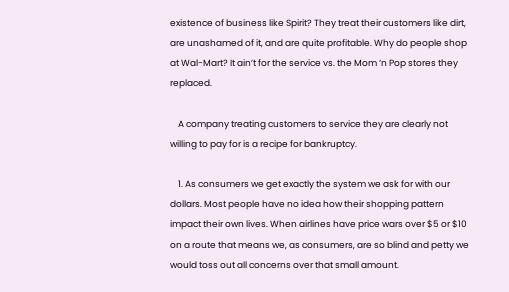existence of business like Spirit? They treat their customers like dirt, are unashamed of it, and are quite profitable. Why do people shop at Wal-Mart? It ain’t for the service vs. the Mom ‘n Pop stores they replaced.

    A company treating customers to service they are clearly not willing to pay for is a recipe for bankruptcy.

    1. As consumers we get exactly the system we ask for with our dollars. Most people have no idea how their shopping pattern impact their own lives. When airlines have price wars over $5 or $10 on a route that means we, as consumers, are so blind and petty we would toss out all concerns over that small amount.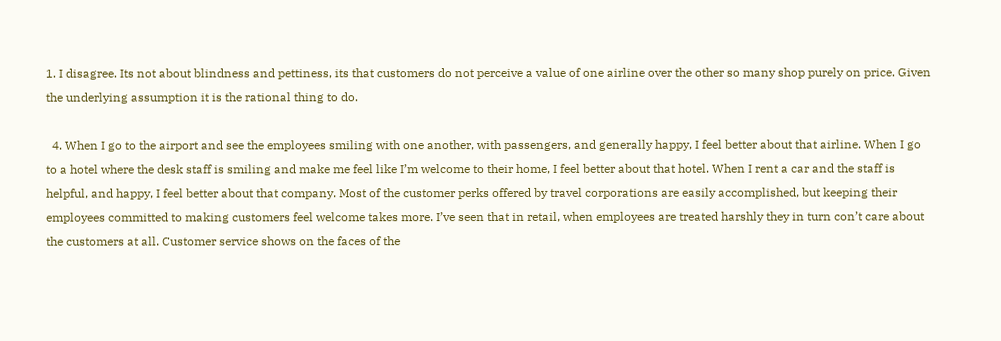1. I disagree. Its not about blindness and pettiness, its that customers do not perceive a value of one airline over the other so many shop purely on price. Given the underlying assumption it is the rational thing to do.

  4. When I go to the airport and see the employees smiling with one another, with passengers, and generally happy, I feel better about that airline. When I go to a hotel where the desk staff is smiling and make me feel like I’m welcome to their home, I feel better about that hotel. When I rent a car and the staff is helpful, and happy, I feel better about that company. Most of the customer perks offered by travel corporations are easily accomplished, but keeping their employees committed to making customers feel welcome takes more. I’ve seen that in retail, when employees are treated harshly they in turn con’t care about the customers at all. Customer service shows on the faces of the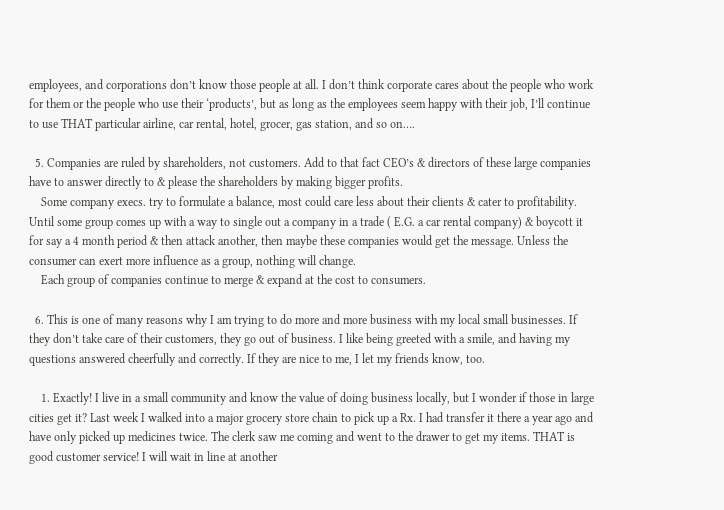employees, and corporations don’t know those people at all. I don’t think corporate cares about the people who work for them or the people who use their ‘products’, but as long as the employees seem happy with their job, I’ll continue to use THAT particular airline, car rental, hotel, grocer, gas station, and so on….

  5. Companies are ruled by shareholders, not customers. Add to that fact CEO’s & directors of these large companies have to answer directly to & please the shareholders by making bigger profits.
    Some company execs. try to formulate a balance, most could care less about their clients & cater to profitability. Until some group comes up with a way to single out a company in a trade ( E.G. a car rental company) & boycott it for say a 4 month period & then attack another, then maybe these companies would get the message. Unless the consumer can exert more influence as a group, nothing will change.
    Each group of companies continue to merge & expand at the cost to consumers.

  6. This is one of many reasons why I am trying to do more and more business with my local small businesses. If they don’t take care of their customers, they go out of business. I like being greeted with a smile, and having my questions answered cheerfully and correctly. If they are nice to me, I let my friends know, too.

    1. Exactly! I live in a small community and know the value of doing business locally, but I wonder if those in large cities get it? Last week I walked into a major grocery store chain to pick up a Rx. I had transfer it there a year ago and have only picked up medicines twice. The clerk saw me coming and went to the drawer to get my items. THAT is good customer service! I will wait in line at another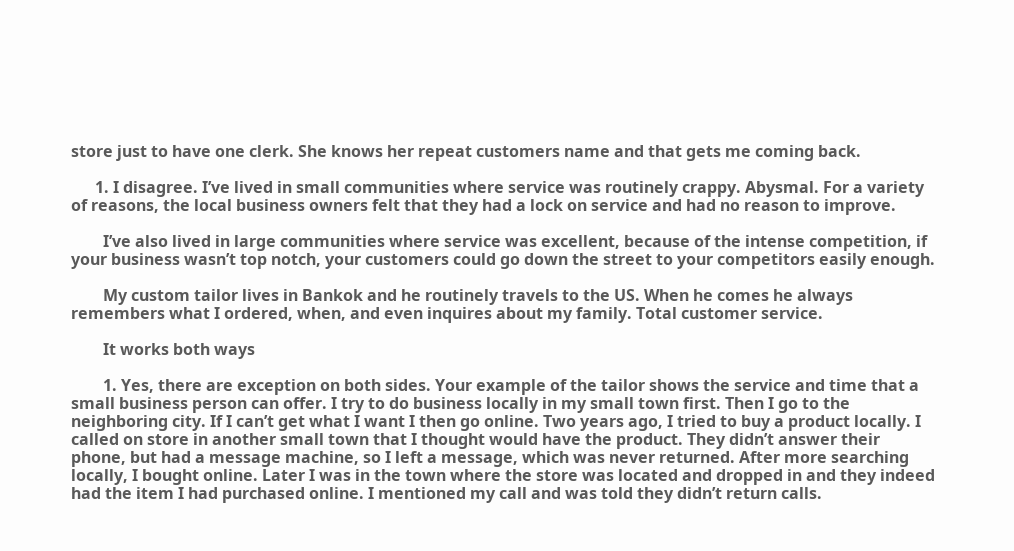store just to have one clerk. She knows her repeat customers name and that gets me coming back.

      1. I disagree. I’ve lived in small communities where service was routinely crappy. Abysmal. For a variety of reasons, the local business owners felt that they had a lock on service and had no reason to improve.

        I’ve also lived in large communities where service was excellent, because of the intense competition, if your business wasn’t top notch, your customers could go down the street to your competitors easily enough.

        My custom tailor lives in Bankok and he routinely travels to the US. When he comes he always remembers what I ordered, when, and even inquires about my family. Total customer service.

        It works both ways

        1. Yes, there are exception on both sides. Your example of the tailor shows the service and time that a small business person can offer. I try to do business locally in my small town first. Then I go to the neighboring city. If I can’t get what I want I then go online. Two years ago, I tried to buy a product locally. I called on store in another small town that I thought would have the product. They didn’t answer their phone, but had a message machine, so I left a message, which was never returned. After more searching locally, I bought online. Later I was in the town where the store was located and dropped in and they indeed had the item I had purchased online. I mentioned my call and was told they didn’t return calls.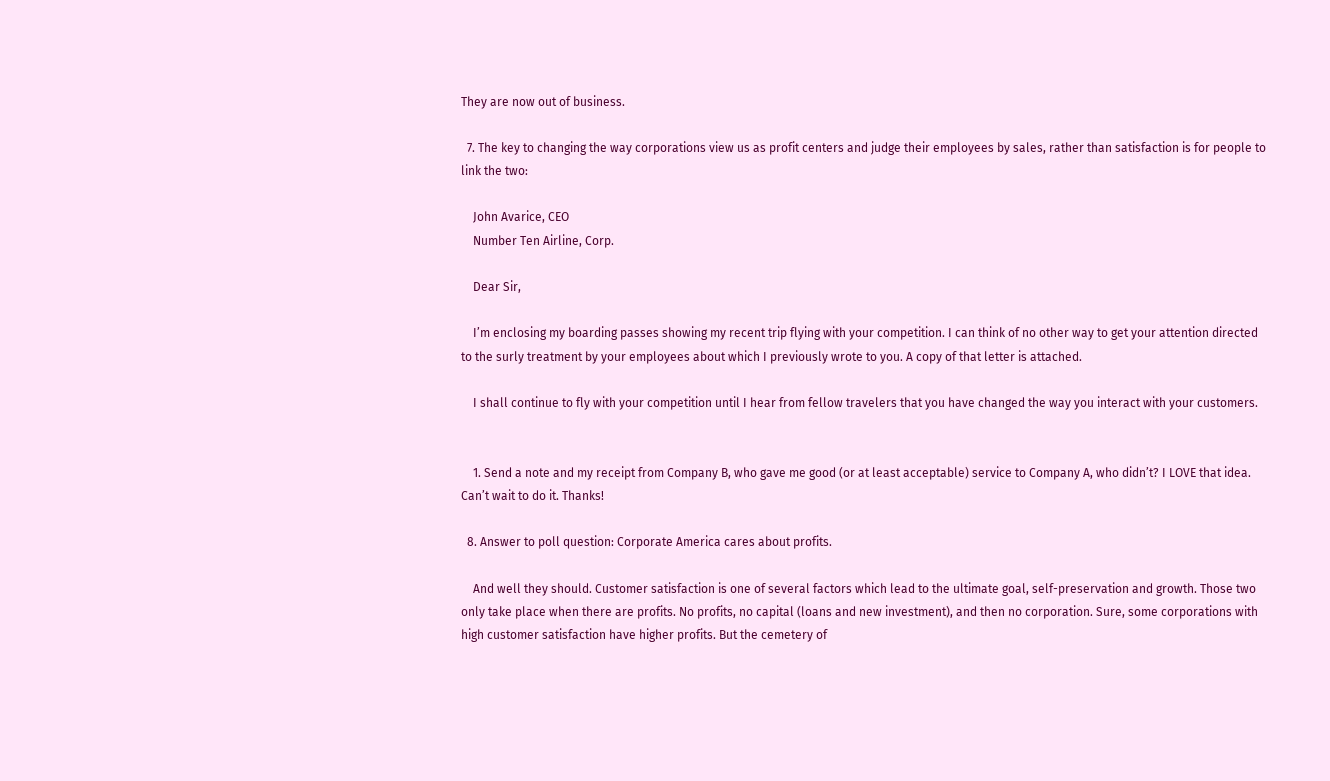They are now out of business.

  7. The key to changing the way corporations view us as profit centers and judge their employees by sales, rather than satisfaction is for people to link the two:

    John Avarice, CEO
    Number Ten Airline, Corp.

    Dear Sir,

    I’m enclosing my boarding passes showing my recent trip flying with your competition. I can think of no other way to get your attention directed to the surly treatment by your employees about which I previously wrote to you. A copy of that letter is attached.

    I shall continue to fly with your competition until I hear from fellow travelers that you have changed the way you interact with your customers.


    1. Send a note and my receipt from Company B, who gave me good (or at least acceptable) service to Company A, who didn’t? I LOVE that idea. Can’t wait to do it. Thanks!

  8. Answer to poll question: Corporate America cares about profits.

    And well they should. Customer satisfaction is one of several factors which lead to the ultimate goal, self-preservation and growth. Those two only take place when there are profits. No profits, no capital (loans and new investment), and then no corporation. Sure, some corporations with high customer satisfaction have higher profits. But the cemetery of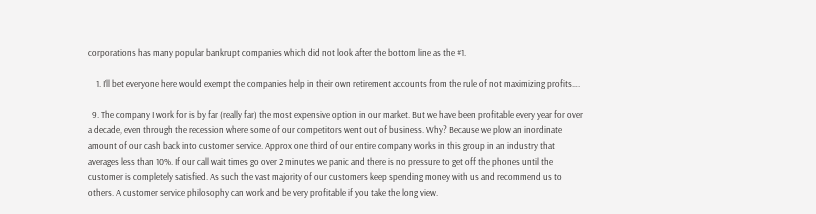corporations has many popular bankrupt companies which did not look after the bottom line as the #1.

    1. I’ll bet everyone here would exempt the companies help in their own retirement accounts from the rule of not maximizing profits….

  9. The company I work for is by far (really far) the most expensive option in our market. But we have been profitable every year for over a decade, even through the recession where some of our competitors went out of business. Why? Because we plow an inordinate amount of our cash back into customer service. Approx one third of our entire company works in this group in an industry that averages less than 10%. If our call wait times go over 2 minutes we panic and there is no pressure to get off the phones until the customer is completely satisfied. As such the vast majority of our customers keep spending money with us and recommend us to others. A customer service philosophy can work and be very profitable if you take the long view.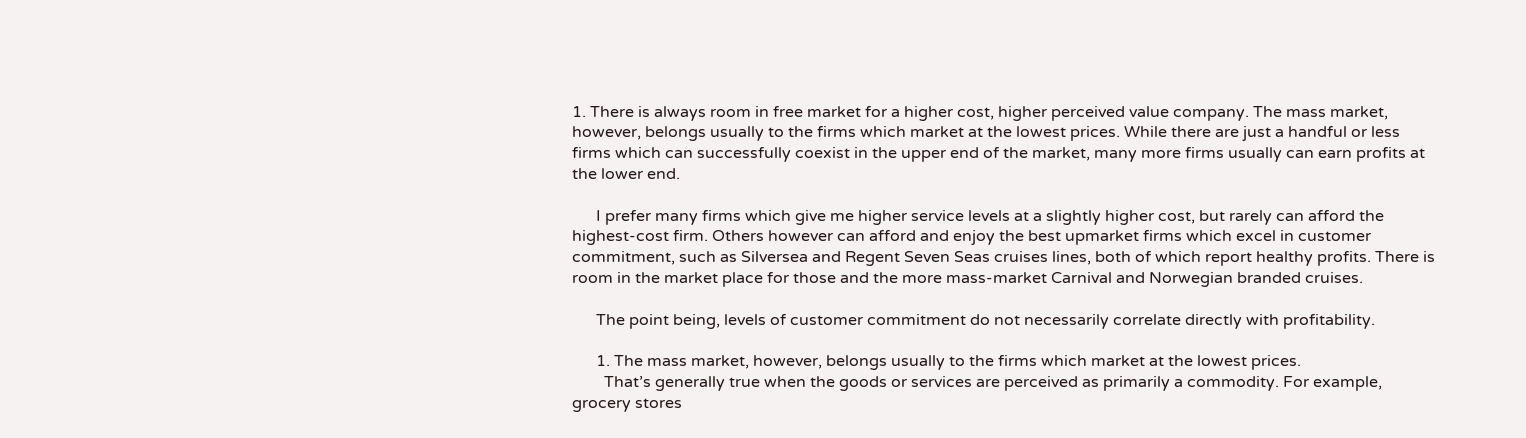1. There is always room in free market for a higher cost, higher perceived value company. The mass market, however, belongs usually to the firms which market at the lowest prices. While there are just a handful or less firms which can successfully coexist in the upper end of the market, many more firms usually can earn profits at the lower end.

      I prefer many firms which give me higher service levels at a slightly higher cost, but rarely can afford the highest-cost firm. Others however can afford and enjoy the best upmarket firms which excel in customer commitment, such as Silversea and Regent Seven Seas cruises lines, both of which report healthy profits. There is room in the market place for those and the more mass-market Carnival and Norwegian branded cruises.

      The point being, levels of customer commitment do not necessarily correlate directly with profitability.

      1. The mass market, however, belongs usually to the firms which market at the lowest prices.
        That’s generally true when the goods or services are perceived as primarily a commodity. For example, grocery stores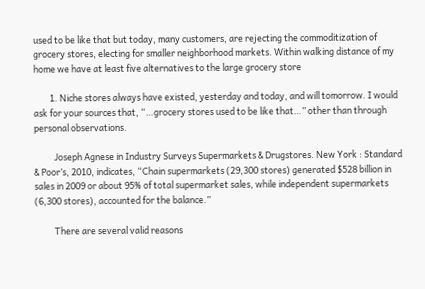used to be like that but today, many customers, are rejecting the commoditization of grocery stores, electing for smaller neighborhood markets. Within walking distance of my home we have at least five alternatives to the large grocery store

        1. Niche stores always have existed, yesterday and today, and will tomorrow. I would ask for your sources that, “…grocery stores used to be like that…” other than through personal observations.

          Joseph Agnese in Industry Surveys Supermarkets & Drugstores. New York : Standard & Poor’s, 2010, indicates, “Chain supermarkets (29,300 stores) generated $528 billion in sales in 2009 or about 95% of total supermarket sales, while independent supermarkets (6,300 stores), accounted for the balance.”

          There are several valid reasons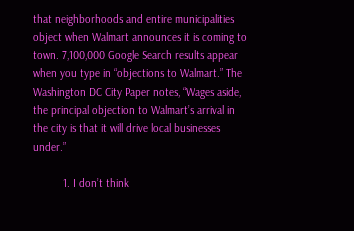that neighborhoods and entire municipalities object when Walmart announces it is coming to town. 7,100,000 Google Search results appear when you type in “objections to Walmart.” The Washington DC City Paper notes, “Wages aside, the principal objection to Walmart’s arrival in the city is that it will drive local businesses under.”

          1. I don’t think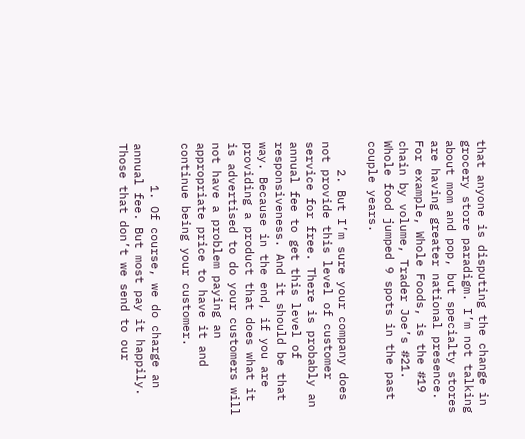that anyone is disputing the change in grocery store paradigm. I’m not talking about mom and pop, but specialty stores are having greater national presence. For example, Whole Foods, is the #19 chain by volume, Trader Joe’s #21. Whole food jumped 9 spots in the past couple years.

    2. But I’m sure your company does not provide this level of customer service for free. There is probably an annual fee to get this level of responsiveness. And it should be that way. Because in the end, if you are providing a product that does what it is advertised to do your customers will not have a problem paying an appropriate price to have it and continue being your customer.

      1. Of course, we do charge an annual fee. But most pay it happily. Those that don’t we send to our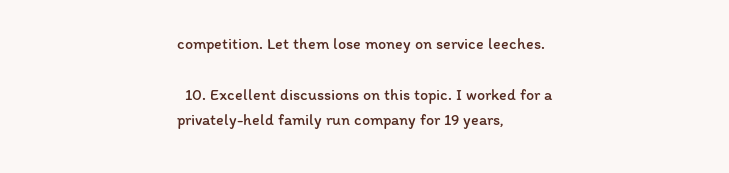competition. Let them lose money on service leeches.

  10. Excellent discussions on this topic. I worked for a privately-held family run company for 19 years,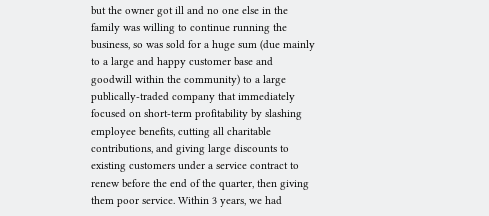but the owner got ill and no one else in the family was willing to continue running the business, so was sold for a huge sum (due mainly to a large and happy customer base and goodwill within the community) to a large publically-traded company that immediately focused on short-term profitability by slashing employee benefits, cutting all charitable contributions, and giving large discounts to existing customers under a service contract to renew before the end of the quarter, then giving them poor service. Within 3 years, we had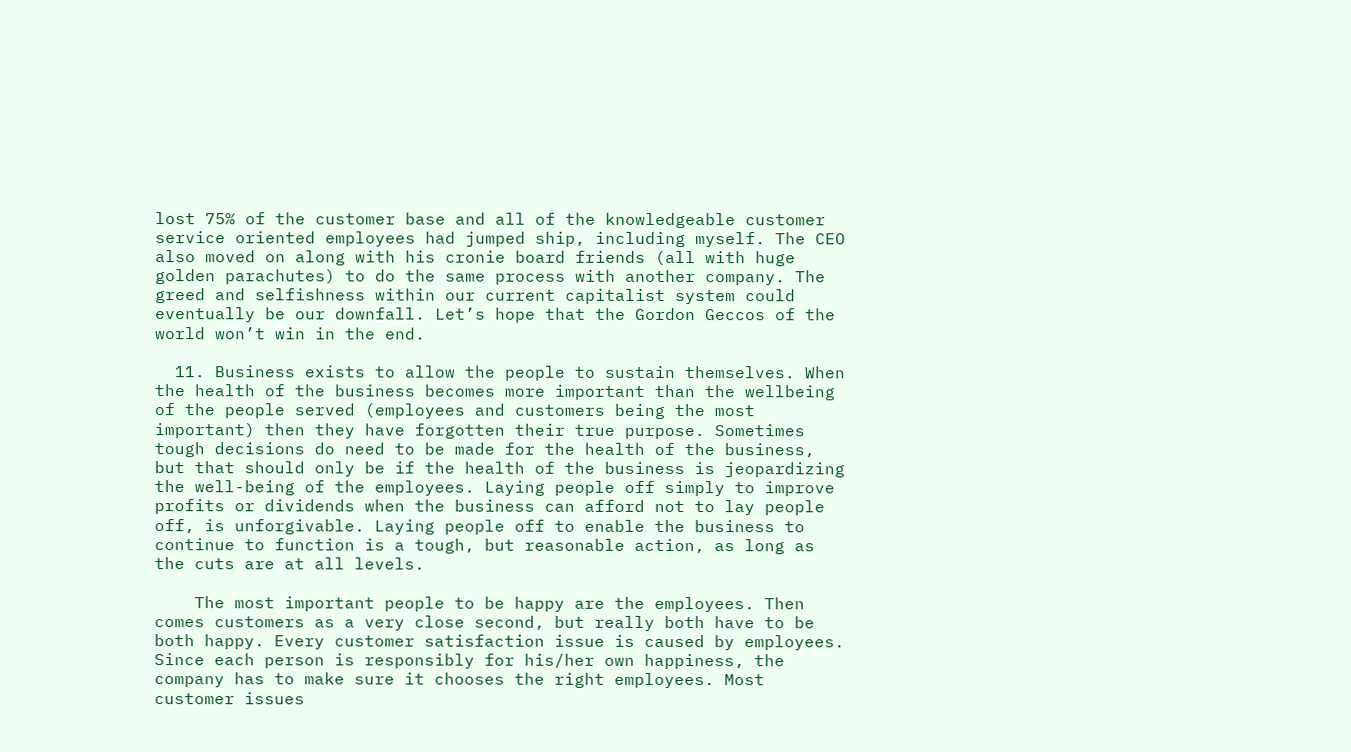lost 75% of the customer base and all of the knowledgeable customer service oriented employees had jumped ship, including myself. The CEO also moved on along with his cronie board friends (all with huge golden parachutes) to do the same process with another company. The greed and selfishness within our current capitalist system could eventually be our downfall. Let’s hope that the Gordon Geccos of the world won’t win in the end.

  11. Business exists to allow the people to sustain themselves. When the health of the business becomes more important than the wellbeing of the people served (employees and customers being the most important) then they have forgotten their true purpose. Sometimes tough decisions do need to be made for the health of the business, but that should only be if the health of the business is jeopardizing the well-being of the employees. Laying people off simply to improve profits or dividends when the business can afford not to lay people off, is unforgivable. Laying people off to enable the business to continue to function is a tough, but reasonable action, as long as the cuts are at all levels.

    The most important people to be happy are the employees. Then comes customers as a very close second, but really both have to be both happy. Every customer satisfaction issue is caused by employees. Since each person is responsibly for his/her own happiness, the company has to make sure it chooses the right employees. Most customer issues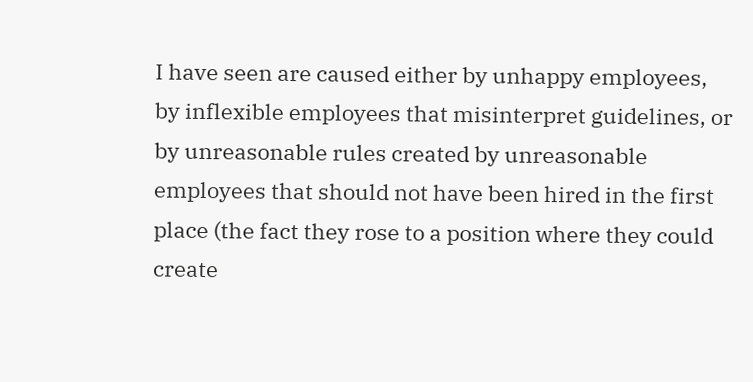I have seen are caused either by unhappy employees, by inflexible employees that misinterpret guidelines, or by unreasonable rules created by unreasonable employees that should not have been hired in the first place (the fact they rose to a position where they could create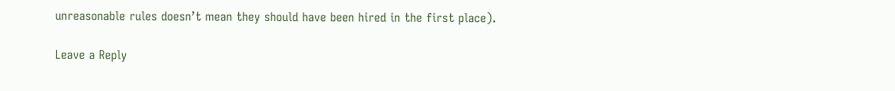unreasonable rules doesn’t mean they should have been hired in the first place).

Leave a Reply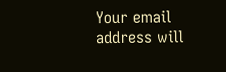Your email address will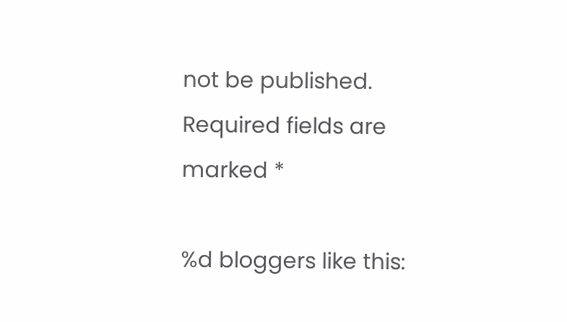not be published. Required fields are marked *

%d bloggers like this: